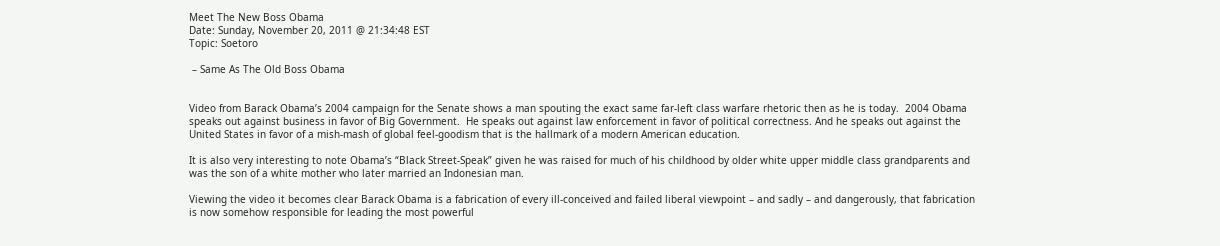Meet The New Boss Obama
Date: Sunday, November 20, 2011 @ 21:34:48 EST
Topic: Soetoro

 – Same As The Old Boss Obama


Video from Barack Obama’s 2004 campaign for the Senate shows a man spouting the exact same far-left class warfare rhetoric then as he is today.  2004 Obama speaks out against business in favor of Big Government.  He speaks out against law enforcement in favor of political correctness. And he speaks out against the United States in favor of a mish-mash of global feel-goodism that is the hallmark of a modern American education.

It is also very interesting to note Obama’s “Black Street-Speak” given he was raised for much of his childhood by older white upper middle class grandparents and was the son of a white mother who later married an Indonesian man.

Viewing the video it becomes clear Barack Obama is a fabrication of every ill-conceived and failed liberal viewpoint – and sadly – and dangerously, that fabrication is now somehow responsible for leading the most powerful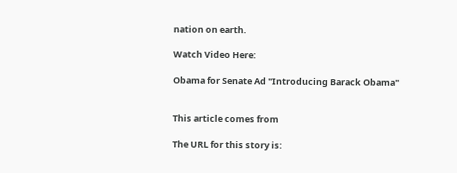nation on earth.

Watch Video Here:

Obama for Senate Ad "Introducing Barack Obama"


This article comes from

The URL for this story is: